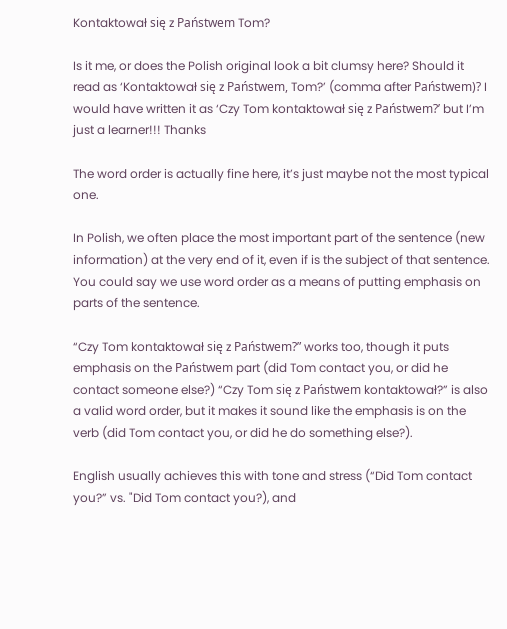Kontaktował się z Państwem Tom?

Is it me, or does the Polish original look a bit clumsy here? Should it read as ‘Kontaktował się z Państwem, Tom?’ (comma after Państwem)? I would have written it as ‘Czy Tom kontaktował się z Państwem?’ but I’m just a learner!!! Thanks

The word order is actually fine here, it’s just maybe not the most typical one.

In Polish, we often place the most important part of the sentence (new information) at the very end of it, even if is the subject of that sentence. You could say we use word order as a means of putting emphasis on parts of the sentence.

“Czy Tom kontaktował się z Państwem?” works too, though it puts emphasis on the Państwem part (did Tom contact you, or did he contact someone else?) “Czy Tom się z Państwem kontaktował?” is also a valid word order, but it makes it sound like the emphasis is on the verb (did Tom contact you, or did he do something else?).

English usually achieves this with tone and stress (“Did Tom contact you?” vs. "Did Tom contact you?), and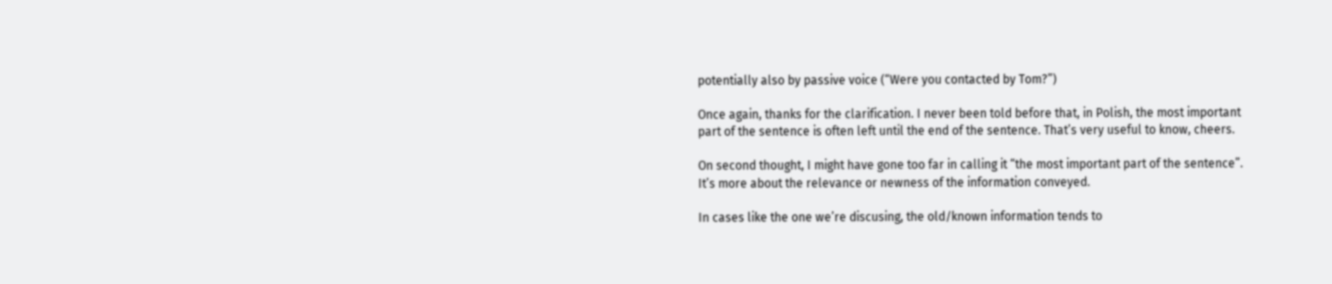potentially also by passive voice (“Were you contacted by Tom?”)

Once again, thanks for the clarification. I never been told before that, in Polish, the most important part of the sentence is often left until the end of the sentence. That’s very useful to know, cheers.

On second thought, I might have gone too far in calling it “the most important part of the sentence”. It’s more about the relevance or newness of the information conveyed.

In cases like the one we’re discusing, the old/known information tends to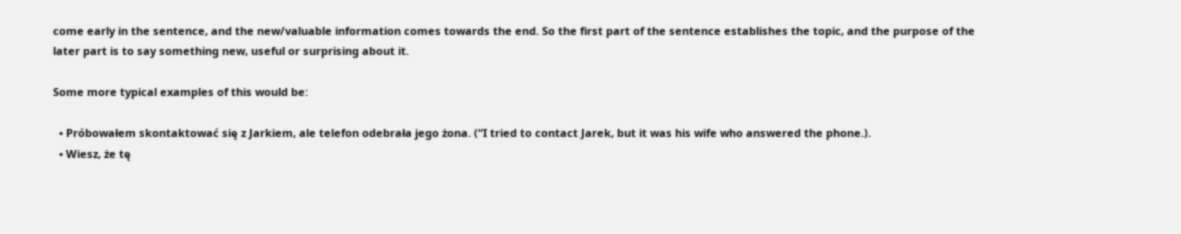come early in the sentence, and the new/valuable information comes towards the end. So the first part of the sentence establishes the topic, and the purpose of the later part is to say something new, useful or surprising about it.

Some more typical examples of this would be:

  • Próbowałem skontaktować się z Jarkiem, ale telefon odebrała jego żona. (“I tried to contact Jarek, but it was his wife who answered the phone.).
  • Wiesz, że tę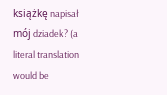książkę napisał mój dziadek? (a literal translation would be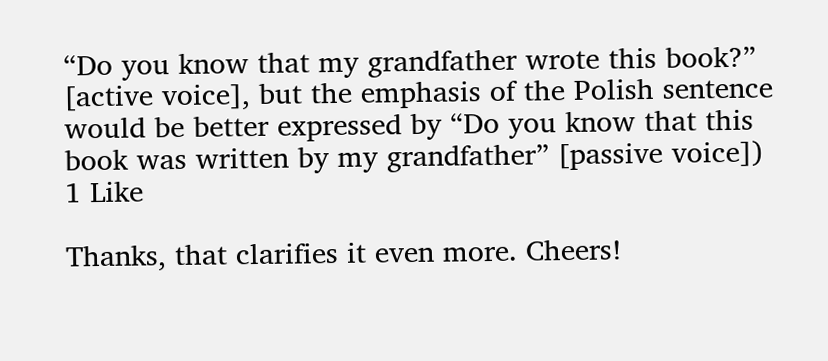“Do you know that my grandfather wrote this book?” [active voice], but the emphasis of the Polish sentence would be better expressed by “Do you know that this book was written by my grandfather” [passive voice])
1 Like

Thanks, that clarifies it even more. Cheers!